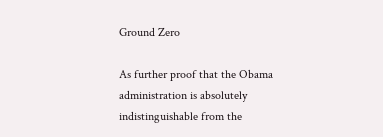Ground Zero

As further proof that the Obama administration is absolutely indistinguishable from the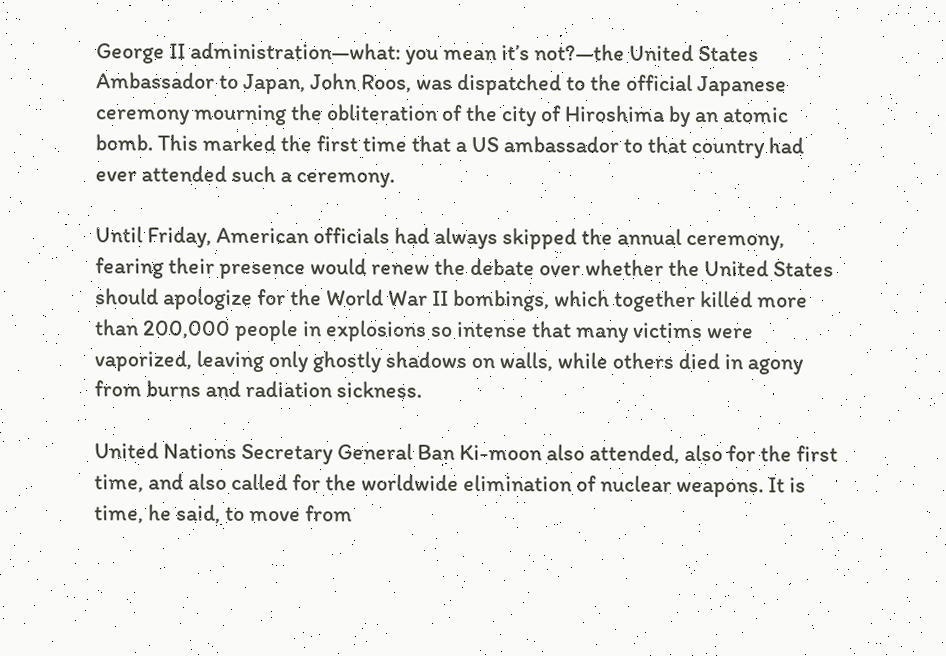George II administration—what: you mean it’s not?—the United States Ambassador to Japan, John Roos, was dispatched to the official Japanese ceremony mourning the obliteration of the city of Hiroshima by an atomic bomb. This marked the first time that a US ambassador to that country had ever attended such a ceremony.

Until Friday, American officials had always skipped the annual ceremony, fearing their presence would renew the debate over whether the United States should apologize for the World War II bombings, which together killed more than 200,000 people in explosions so intense that many victims were vaporized, leaving only ghostly shadows on walls, while others died in agony from burns and radiation sickness.

United Nations Secretary General Ban Ki-moon also attended, also for the first time, and also called for the worldwide elimination of nuclear weapons. It is time, he said, to move from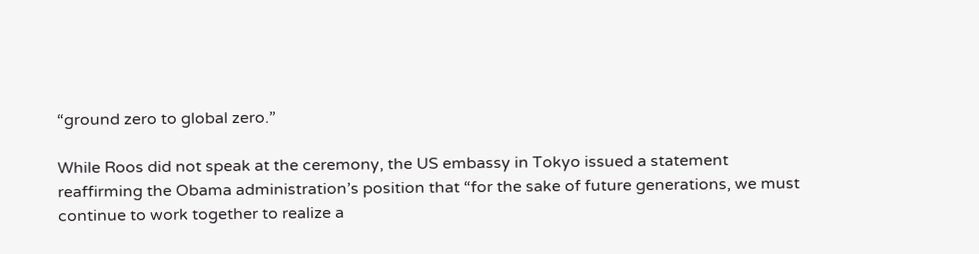“ground zero to global zero.”

While Roos did not speak at the ceremony, the US embassy in Tokyo issued a statement reaffirming the Obama administration’s position that “for the sake of future generations, we must continue to work together to realize a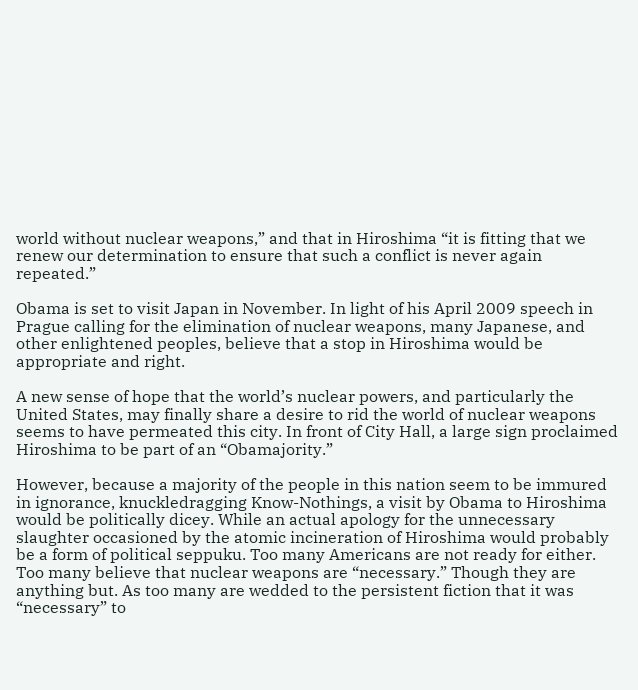world without nuclear weapons,” and that in Hiroshima “it is fitting that we renew our determination to ensure that such a conflict is never again repeated.”

Obama is set to visit Japan in November. In light of his April 2009 speech in Prague calling for the elimination of nuclear weapons, many Japanese, and other enlightened peoples, believe that a stop in Hiroshima would be appropriate and right.

A new sense of hope that the world’s nuclear powers, and particularly the United States, may finally share a desire to rid the world of nuclear weapons seems to have permeated this city. In front of City Hall, a large sign proclaimed Hiroshima to be part of an “Obamajority.”

However, because a majority of the people in this nation seem to be immured in ignorance, knuckledragging Know-Nothings, a visit by Obama to Hiroshima would be politically dicey. While an actual apology for the unnecessary slaughter occasioned by the atomic incineration of Hiroshima would probably be a form of political seppuku. Too many Americans are not ready for either. Too many believe that nuclear weapons are “necessary.” Though they are anything but. As too many are wedded to the persistent fiction that it was “necessary” to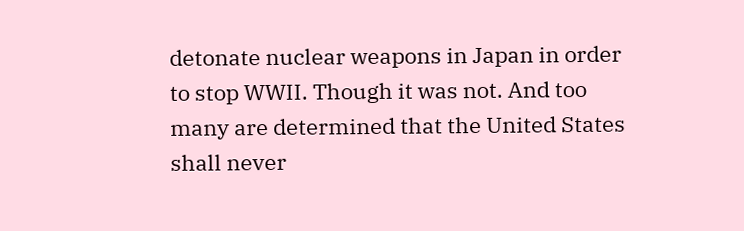detonate nuclear weapons in Japan in order to stop WWII. Though it was not. And too many are determined that the United States shall never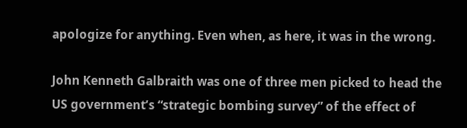apologize for anything. Even when, as here, it was in the wrong.

John Kenneth Galbraith was one of three men picked to head the US government’s “strategic bombing survey” of the effect of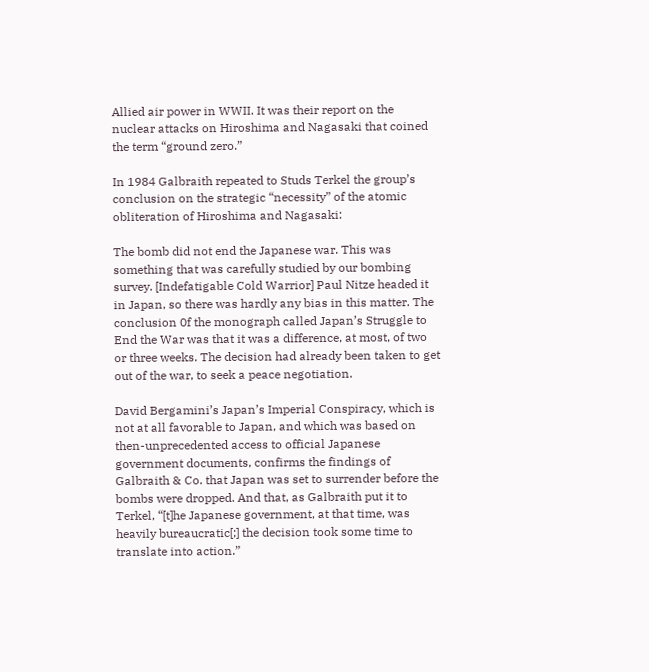Allied air power in WWII. It was their report on the nuclear attacks on Hiroshima and Nagasaki that coined the term “ground zero.”

In 1984 Galbraith repeated to Studs Terkel the group’s conclusion on the strategic “necessity” of the atomic obliteration of Hiroshima and Nagasaki:

The bomb did not end the Japanese war. This was something that was carefully studied by our bombing survey. [Indefatigable Cold Warrior] Paul Nitze headed it in Japan, so there was hardly any bias in this matter. The conclusion 0f the monograph called Japan’s Struggle to End the War was that it was a difference, at most, of two or three weeks. The decision had already been taken to get out of the war, to seek a peace negotiation.

David Bergamini’s Japan’s Imperial Conspiracy, which is not at all favorable to Japan, and which was based on then-unprecedented access to official Japanese government documents, confirms the findings of Galbraith & Co. that Japan was set to surrender before the bombs were dropped. And that, as Galbraith put it to Terkel, “[t]he Japanese government, at that time, was heavily bureaucratic[;] the decision took some time to translate into action.”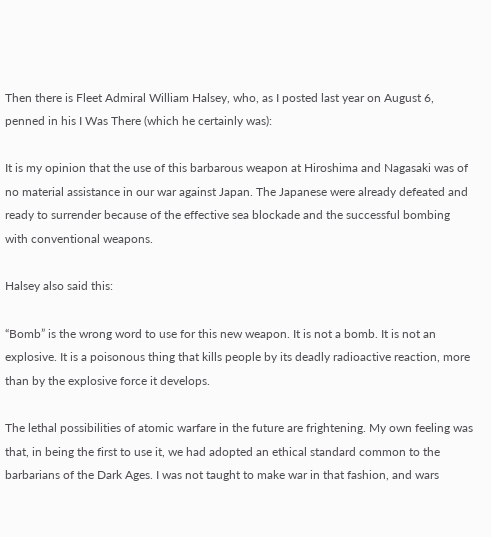Then there is Fleet Admiral William Halsey, who, as I posted last year on August 6, penned in his I Was There (which he certainly was):

It is my opinion that the use of this barbarous weapon at Hiroshima and Nagasaki was of no material assistance in our war against Japan. The Japanese were already defeated and ready to surrender because of the effective sea blockade and the successful bombing with conventional weapons.

Halsey also said this:

“Bomb” is the wrong word to use for this new weapon. It is not a bomb. It is not an explosive. It is a poisonous thing that kills people by its deadly radioactive reaction, more than by the explosive force it develops.

The lethal possibilities of atomic warfare in the future are frightening. My own feeling was that, in being the first to use it, we had adopted an ethical standard common to the barbarians of the Dark Ages. I was not taught to make war in that fashion, and wars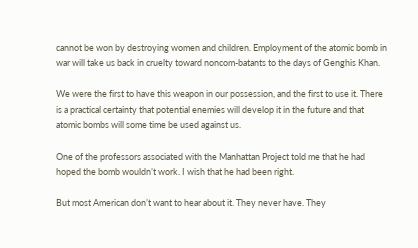cannot be won by destroying women and children. Employment of the atomic bomb in war will take us back in cruelty toward noncom-batants to the days of Genghis Khan.

We were the first to have this weapon in our possession, and the first to use it. There is a practical certainty that potential enemies will develop it in the future and that atomic bombs will some time be used against us.

One of the professors associated with the Manhattan Project told me that he had hoped the bomb wouldn’t work. I wish that he had been right.

But most American don’t want to hear about it. They never have. They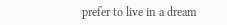prefer to live in a dream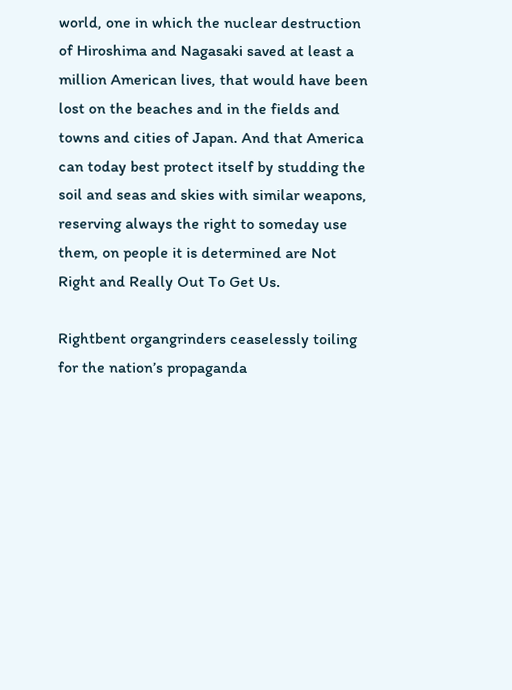world, one in which the nuclear destruction of Hiroshima and Nagasaki saved at least a million American lives, that would have been lost on the beaches and in the fields and towns and cities of Japan. And that America can today best protect itself by studding the soil and seas and skies with similar weapons, reserving always the right to someday use them, on people it is determined are Not Right and Really Out To Get Us.

Rightbent organgrinders ceaselessly toiling for the nation’s propaganda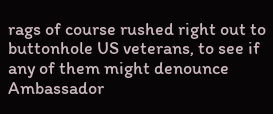rags of course rushed right out to buttonhole US veterans, to see if any of them might denounce Ambassador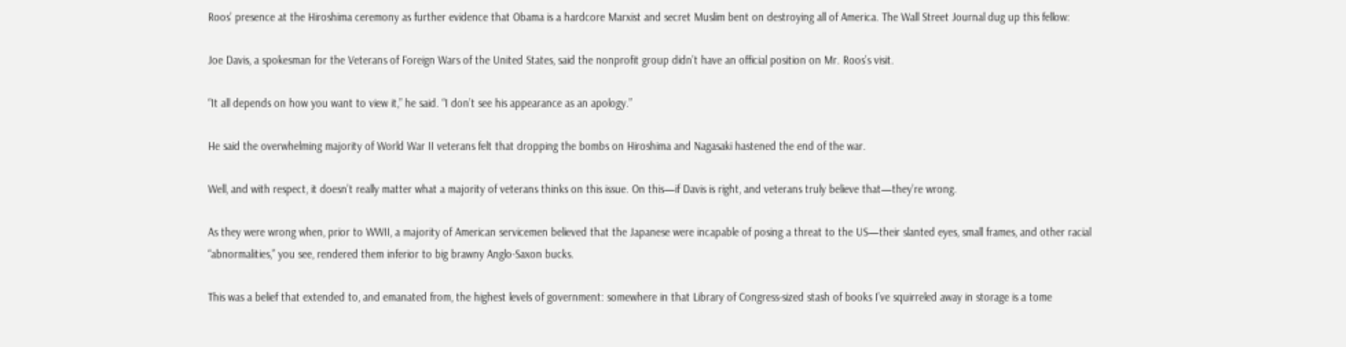Roos’ presence at the Hiroshima ceremony as further evidence that Obama is a hardcore Marxist and secret Muslim bent on destroying all of America. The Wall Street Journal dug up this fellow:

Joe Davis, a spokesman for the Veterans of Foreign Wars of the United States, said the nonprofit group didn’t have an official position on Mr. Roos’s visit.

“It all depends on how you want to view it,” he said. “I don’t see his appearance as an apology.”

He said the overwhelming majority of World War II veterans felt that dropping the bombs on Hiroshima and Nagasaki hastened the end of the war.

Well, and with respect, it doesn’t really matter what a majority of veterans thinks on this issue. On this—if Davis is right, and veterans truly believe that—they’re wrong.

As they were wrong when, prior to WWII, a majority of American servicemen believed that the Japanese were incapable of posing a threat to the US—their slanted eyes, small frames, and other racial “abnormalities,” you see, rendered them inferior to big brawny Anglo-Saxon bucks.

This was a belief that extended to, and emanated from, the highest levels of government: somewhere in that Library of Congress-sized stash of books I’ve squirreled away in storage is a tome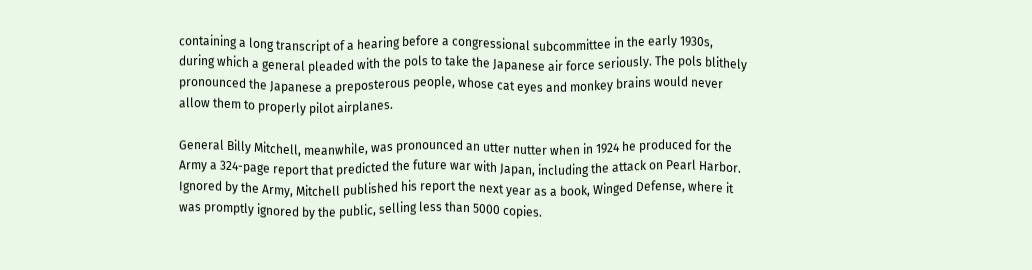containing a long transcript of a hearing before a congressional subcommittee in the early 1930s, during which a general pleaded with the pols to take the Japanese air force seriously. The pols blithely pronounced the Japanese a preposterous people, whose cat eyes and monkey brains would never allow them to properly pilot airplanes.

General Billy Mitchell, meanwhile, was pronounced an utter nutter when in 1924 he produced for the Army a 324-page report that predicted the future war with Japan, including the attack on Pearl Harbor. Ignored by the Army, Mitchell published his report the next year as a book, Winged Defense, where it was promptly ignored by the public, selling less than 5000 copies.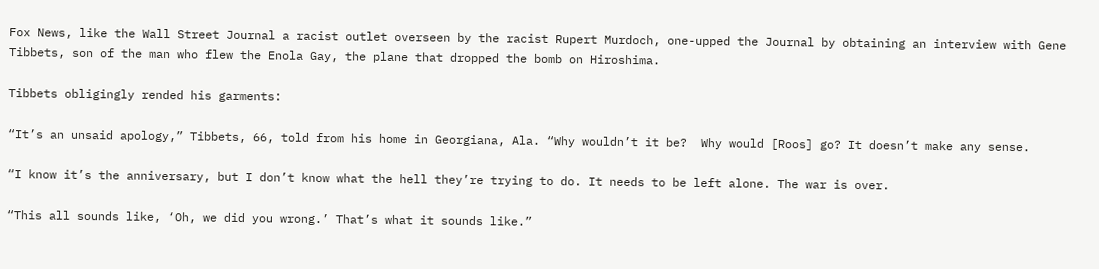Fox News, like the Wall Street Journal a racist outlet overseen by the racist Rupert Murdoch, one-upped the Journal by obtaining an interview with Gene Tibbets, son of the man who flew the Enola Gay, the plane that dropped the bomb on Hiroshima.

Tibbets obligingly rended his garments:

“It’s an unsaid apology,” Tibbets, 66, told from his home in Georgiana, Ala. “Why wouldn’t it be?  Why would [Roos] go? It doesn’t make any sense.

“I know it’s the anniversary, but I don’t know what the hell they’re trying to do. It needs to be left alone. The war is over.

“This all sounds like, ‘Oh, we did you wrong.’ That’s what it sounds like.”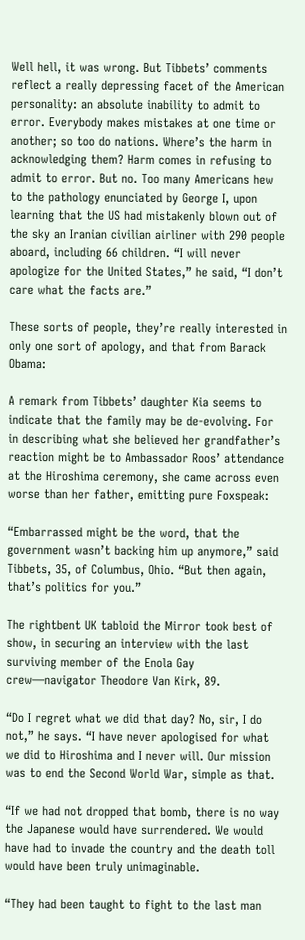Well hell, it was wrong. But Tibbets’ comments reflect a really depressing facet of the American personality: an absolute inability to admit to error. Everybody makes mistakes at one time or another; so too do nations. Where’s the harm in acknowledging them? Harm comes in refusing to admit to error. But no. Too many Americans hew to the pathology enunciated by George I, upon learning that the US had mistakenly blown out of the sky an Iranian civilian airliner with 290 people aboard, including 66 children. “I will never apologize for the United States,” he said, “I don’t care what the facts are.”

These sorts of people, they’re really interested in only one sort of apology, and that from Barack Obama:

A remark from Tibbets’ daughter Kia seems to indicate that the family may be de-evolving. For in describing what she believed her grandfather’s reaction might be to Ambassador Roos’ attendance at the Hiroshima ceremony, she came across even worse than her father, emitting pure Foxspeak:

“Embarrassed might be the word, that the government wasn’t backing him up anymore,” said Tibbets, 35, of Columbus, Ohio. “But then again, that’s politics for you.”

The rightbent UK tabloid the Mirror took best of show, in securing an interview with the last surviving member of the Enola Gay crew—navigator Theodore Van Kirk, 89.

“Do I regret what we did that day? No, sir, I do not,” he says. “I have never apologised for what we did to Hiroshima and I never will. Our mission was to end the Second World War, simple as that.

“If we had not dropped that bomb, there is no way the Japanese would have surrendered. We would have had to invade the country and the death toll would have been truly unimaginable.

“They had been taught to fight to the last man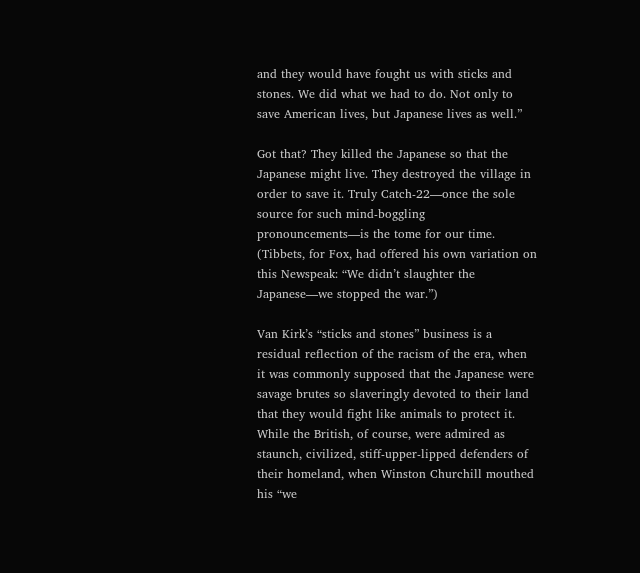and they would have fought us with sticks and stones. We did what we had to do. Not only to save American lives, but Japanese lives as well.”

Got that? They killed the Japanese so that the Japanese might live. They destroyed the village in order to save it. Truly Catch-22—once the sole source for such mind-boggling pronouncements—is the tome for our time. (Tibbets, for Fox, had offered his own variation on this Newspeak: “We didn’t slaughter the Japanese—we stopped the war.”)

Van Kirk’s “sticks and stones” business is a residual reflection of the racism of the era, when it was commonly supposed that the Japanese were savage brutes so slaveringly devoted to their land that they would fight like animals to protect it. While the British, of course, were admired as staunch, civilized, stiff-upper-lipped defenders of their homeland, when Winston Churchill mouthed his “we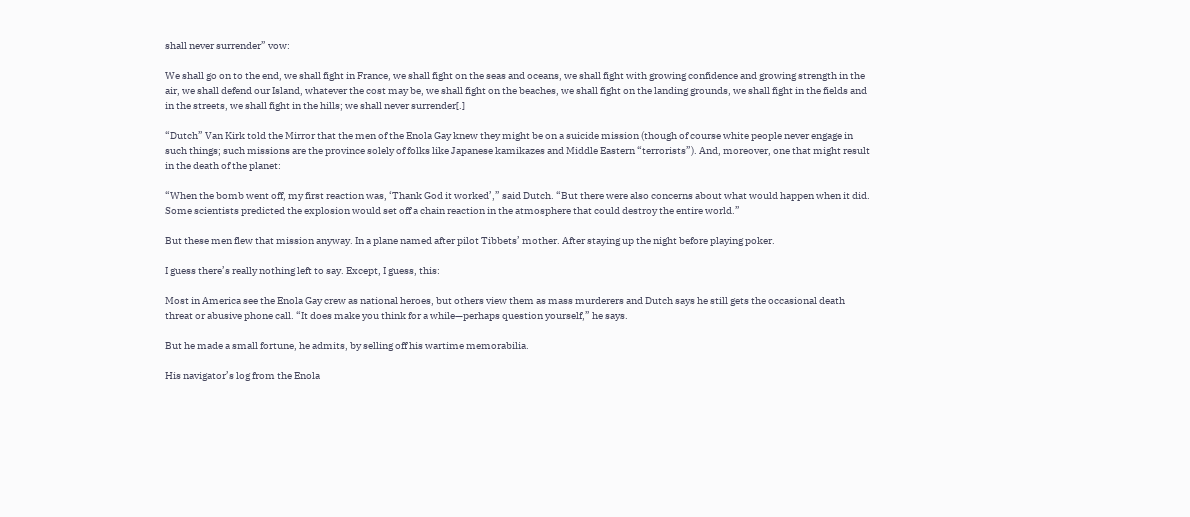shall never surrender” vow:

We shall go on to the end, we shall fight in France, we shall fight on the seas and oceans, we shall fight with growing confidence and growing strength in the air, we shall defend our Island, whatever the cost may be, we shall fight on the beaches, we shall fight on the landing grounds, we shall fight in the fields and in the streets, we shall fight in the hills; we shall never surrender[.]

“Dutch” Van Kirk told the Mirror that the men of the Enola Gay knew they might be on a suicide mission (though of course white people never engage in such things; such missions are the province solely of folks like Japanese kamikazes and Middle Eastern “terrorists”). And, moreover, one that might result in the death of the planet:

“When the bomb went off, my first reaction was, ‘Thank God it worked’,” said Dutch. “But there were also concerns about what would happen when it did. Some scientists predicted the explosion would set off a chain reaction in the atmosphere that could destroy the entire world.”

But these men flew that mission anyway. In a plane named after pilot Tibbets’ mother. After staying up the night before playing poker.

I guess there’s really nothing left to say. Except, I guess, this:

Most in America see the Enola Gay crew as national heroes, but others view them as mass murderers and Dutch says he still gets the occasional death threat or abusive phone call. “It does make you think for a while—perhaps question yourself,” he says.

But he made a small fortune, he admits, by selling off his wartime memorabilia.

His navigator’s log from the Enola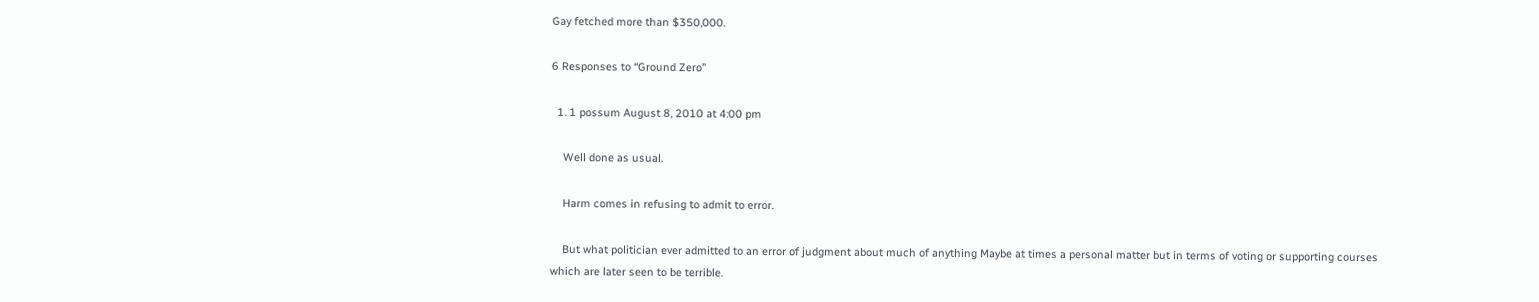Gay fetched more than $350,000.

6 Responses to “Ground Zero”

  1. 1 possum August 8, 2010 at 4:00 pm

    Well done as usual.

    Harm comes in refusing to admit to error.

    But what politician ever admitted to an error of judgment about much of anything Maybe at times a personal matter but in terms of voting or supporting courses which are later seen to be terrible.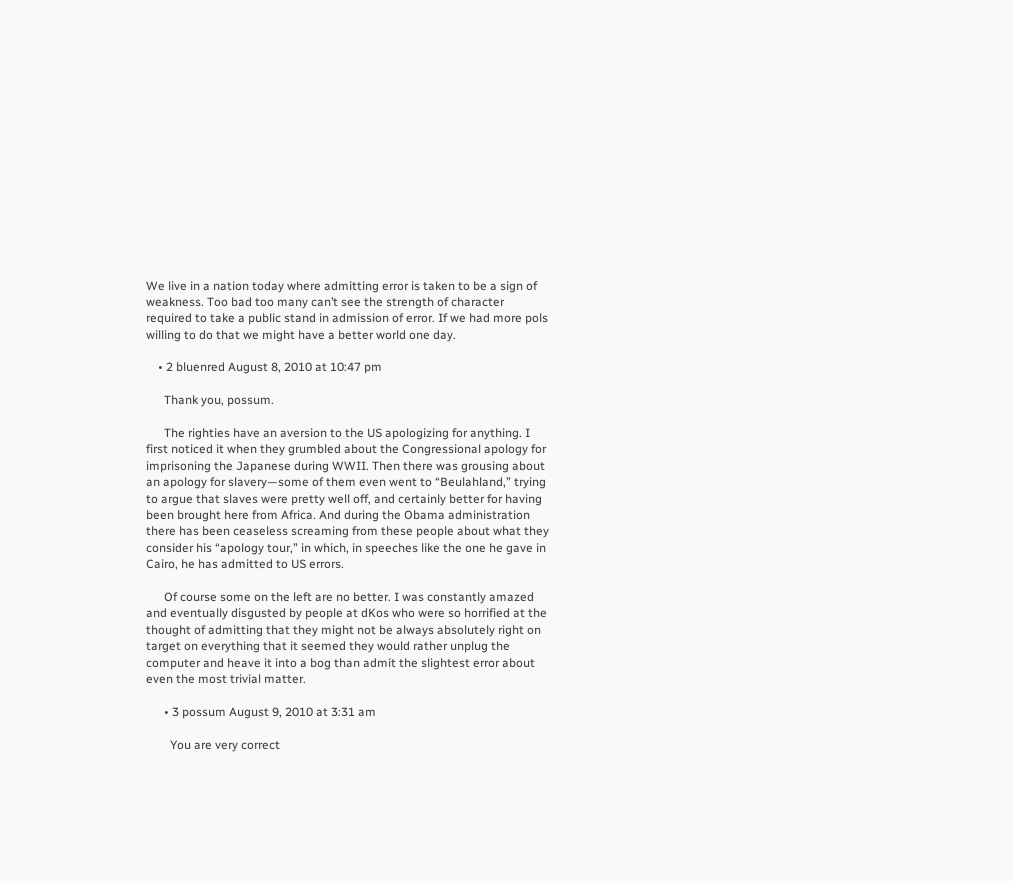We live in a nation today where admitting error is taken to be a sign of weakness. Too bad too many can’t see the strength of character required to take a public stand in admission of error. If we had more pols willing to do that we might have a better world one day.

    • 2 bluenred August 8, 2010 at 10:47 pm

      Thank you, possum.

      The righties have an aversion to the US apologizing for anything. I first noticed it when they grumbled about the Congressional apology for imprisoning the Japanese during WWII. Then there was grousing about an apology for slavery—some of them even went to “Beulahland,” trying to argue that slaves were pretty well off, and certainly better for having been brought here from Africa. And during the Obama administration there has been ceaseless screaming from these people about what they consider his “apology tour,” in which, in speeches like the one he gave in Cairo, he has admitted to US errors.

      Of course some on the left are no better. I was constantly amazed and eventually disgusted by people at dKos who were so horrified at the thought of admitting that they might not be always absolutely right on target on everything that it seemed they would rather unplug the computer and heave it into a bog than admit the slightest error about even the most trivial matter.

      • 3 possum August 9, 2010 at 3:31 am

        You are very correct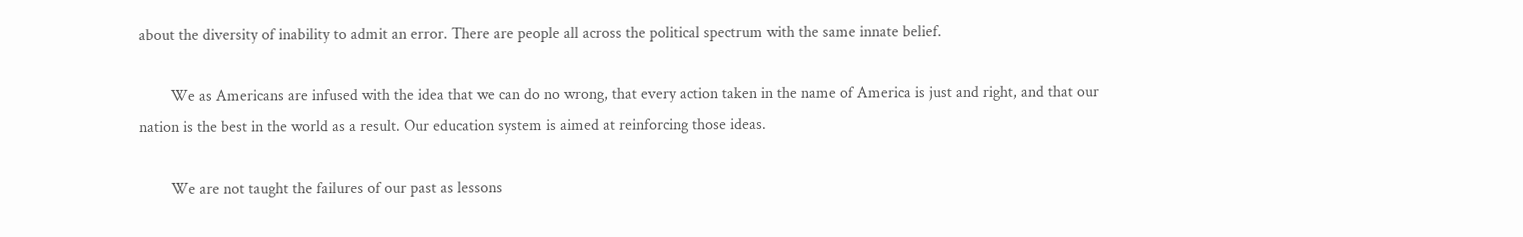about the diversity of inability to admit an error. There are people all across the political spectrum with the same innate belief.

        We as Americans are infused with the idea that we can do no wrong, that every action taken in the name of America is just and right, and that our nation is the best in the world as a result. Our education system is aimed at reinforcing those ideas.

        We are not taught the failures of our past as lessons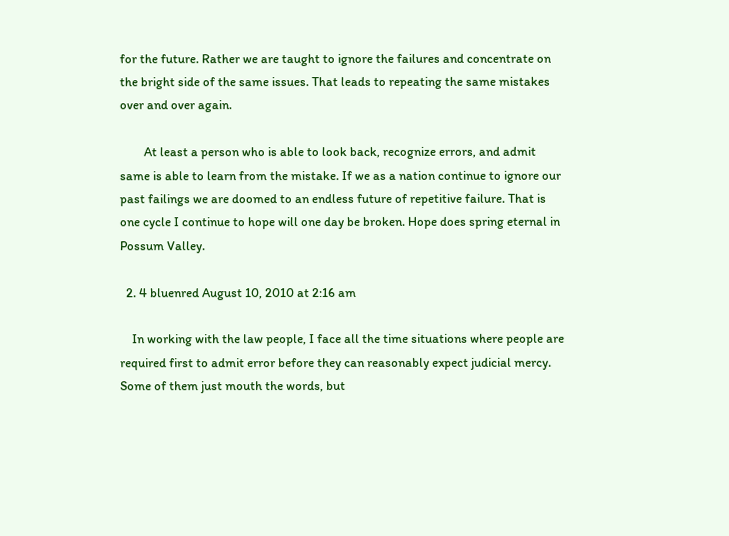for the future. Rather we are taught to ignore the failures and concentrate on the bright side of the same issues. That leads to repeating the same mistakes over and over again.

        At least a person who is able to look back, recognize errors, and admit same is able to learn from the mistake. If we as a nation continue to ignore our past failings we are doomed to an endless future of repetitive failure. That is one cycle I continue to hope will one day be broken. Hope does spring eternal in Possum Valley.

  2. 4 bluenred August 10, 2010 at 2:16 am

    In working with the law people, I face all the time situations where people are required first to admit error before they can reasonably expect judicial mercy. Some of them just mouth the words, but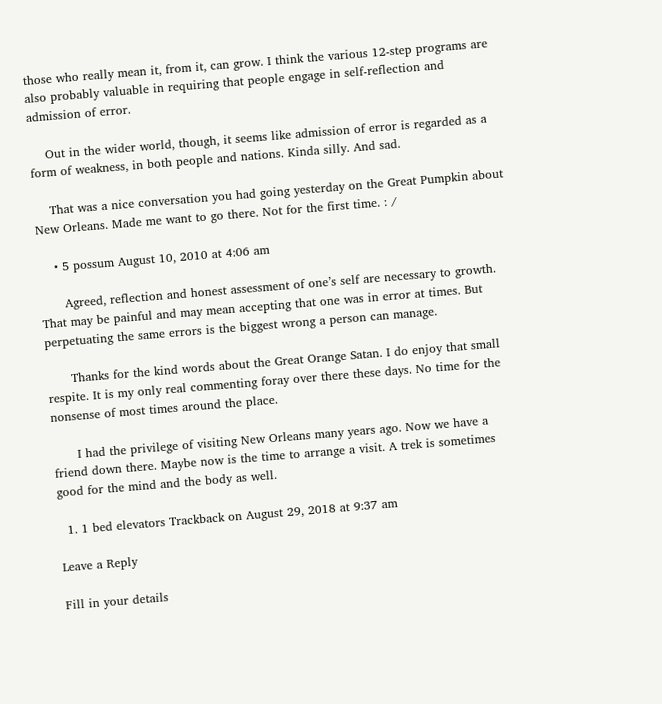those who really mean it, from it, can grow. I think the various 12-step programs are also probably valuable in requiring that people engage in self-reflection and admission of error.

    Out in the wider world, though, it seems like admission of error is regarded as a form of weakness, in both people and nations. Kinda silly. And sad.

    That was a nice conversation you had going yesterday on the Great Pumpkin about New Orleans. Made me want to go there. Not for the first time. : /

    • 5 possum August 10, 2010 at 4:06 am

      Agreed, reflection and honest assessment of one’s self are necessary to growth. That may be painful and may mean accepting that one was in error at times. But perpetuating the same errors is the biggest wrong a person can manage.

      Thanks for the kind words about the Great Orange Satan. I do enjoy that small respite. It is my only real commenting foray over there these days. No time for the nonsense of most times around the place.

      I had the privilege of visiting New Orleans many years ago. Now we have a friend down there. Maybe now is the time to arrange a visit. A trek is sometimes good for the mind and the body as well.

  1. 1 bed elevators Trackback on August 29, 2018 at 9:37 am

Leave a Reply

Fill in your details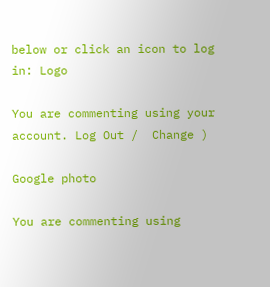below or click an icon to log in: Logo

You are commenting using your account. Log Out /  Change )

Google photo

You are commenting using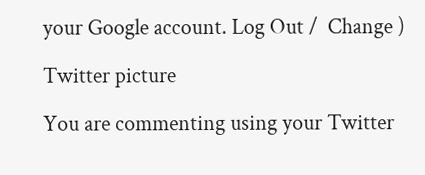your Google account. Log Out /  Change )

Twitter picture

You are commenting using your Twitter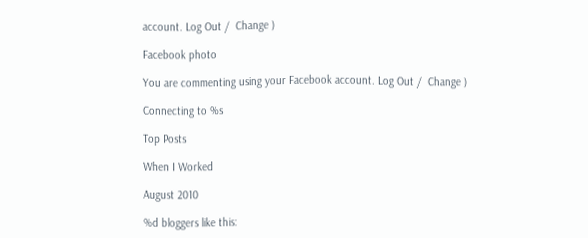account. Log Out /  Change )

Facebook photo

You are commenting using your Facebook account. Log Out /  Change )

Connecting to %s

Top Posts

When I Worked

August 2010

%d bloggers like this: